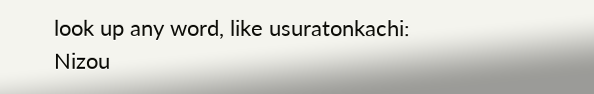look up any word, like usuratonkachi:
Nizou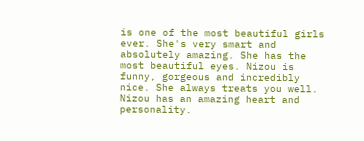is one of the most beautiful girls ever. She's very smart and absolutely amazing. She has the most beautiful eyes. Nizou is funny, gorgeous and incredibly nice. She always treats you well. Nizou has an amazing heart and personality.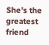She's the greatest friend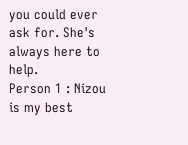you could ever ask for. She's always here to help.
Person 1 : Nizou is my best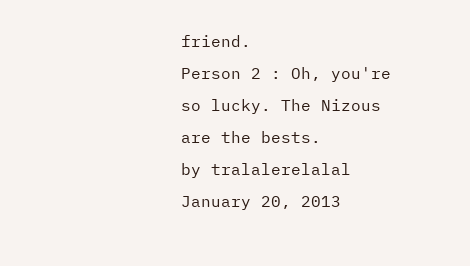friend.
Person 2 : Oh, you're so lucky. The Nizous are the bests.
by tralalerelalal January 20, 2013